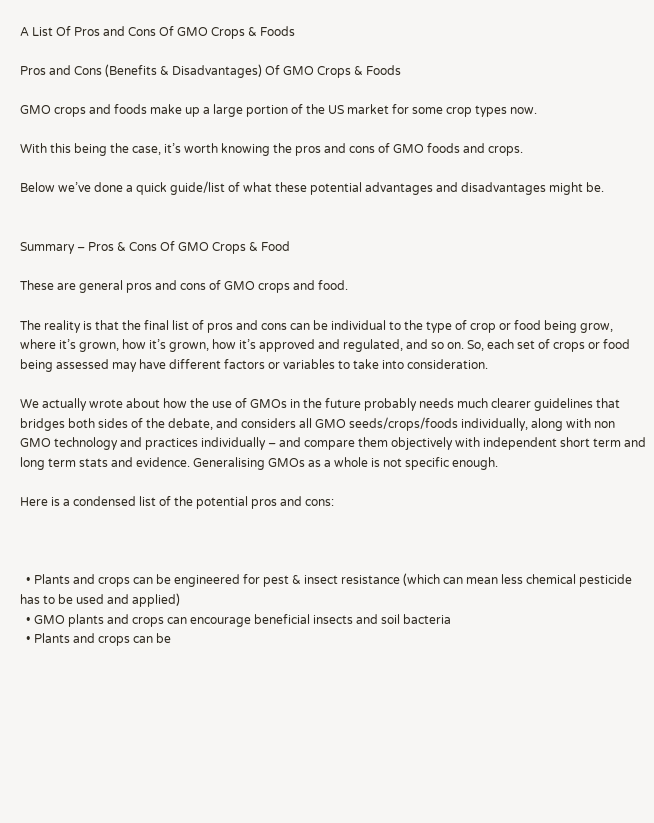A List Of Pros and Cons Of GMO Crops & Foods

Pros and Cons (Benefits & Disadvantages) Of GMO Crops & Foods

GMO crops and foods make up a large portion of the US market for some crop types now.

With this being the case, it’s worth knowing the pros and cons of GMO foods and crops.

Below we’ve done a quick guide/list of what these potential advantages and disadvantages might be.


Summary – Pros & Cons Of GMO Crops & Food

These are general pros and cons of GMO crops and food.

The reality is that the final list of pros and cons can be individual to the type of crop or food being grow, where it’s grown, how it’s grown, how it’s approved and regulated, and so on. So, each set of crops or food being assessed may have different factors or variables to take into consideration.

We actually wrote about how the use of GMOs in the future probably needs much clearer guidelines that bridges both sides of the debate, and considers all GMO seeds/crops/foods individually, along with non GMO technology and practices individually – and compare them objectively with independent short term and long term stats and evidence. Generalising GMOs as a whole is not specific enough.

Here is a condensed list of the potential pros and cons:



  • Plants and crops can be engineered for pest & insect resistance (which can mean less chemical pesticide has to be used and applied)
  • GMO plants and crops can encourage beneficial insects and soil bacteria
  • Plants and crops can be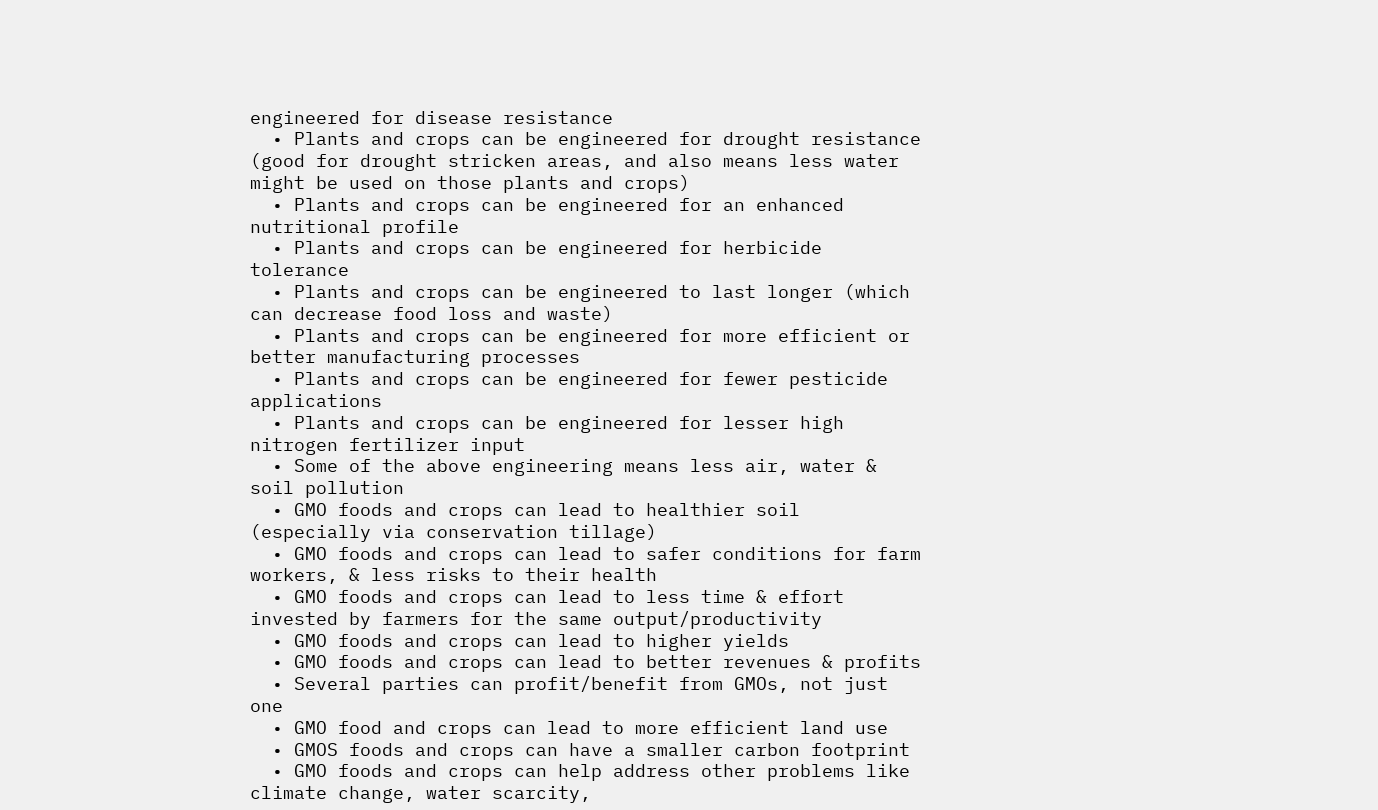engineered for disease resistance
  • Plants and crops can be engineered for drought resistance (good for drought stricken areas, and also means less water might be used on those plants and crops)
  • Plants and crops can be engineered for an enhanced nutritional profile
  • Plants and crops can be engineered for herbicide tolerance
  • Plants and crops can be engineered to last longer (which can decrease food loss and waste)
  • Plants and crops can be engineered for more efficient or better manufacturing processes
  • Plants and crops can be engineered for fewer pesticide applications
  • Plants and crops can be engineered for lesser high nitrogen fertilizer input
  • Some of the above engineering means less air, water & soil pollution
  • GMO foods and crops can lead to healthier soil (especially via conservation tillage)
  • GMO foods and crops can lead to safer conditions for farm workers, & less risks to their health
  • GMO foods and crops can lead to less time & effort invested by farmers for the same output/productivity
  • GMO foods and crops can lead to higher yields
  • GMO foods and crops can lead to better revenues & profits
  • Several parties can profit/benefit from GMOs, not just one
  • GMO food and crops can lead to more efficient land use
  • GMOS foods and crops can have a smaller carbon footprint
  • GMO foods and crops can help address other problems like climate change, water scarcity,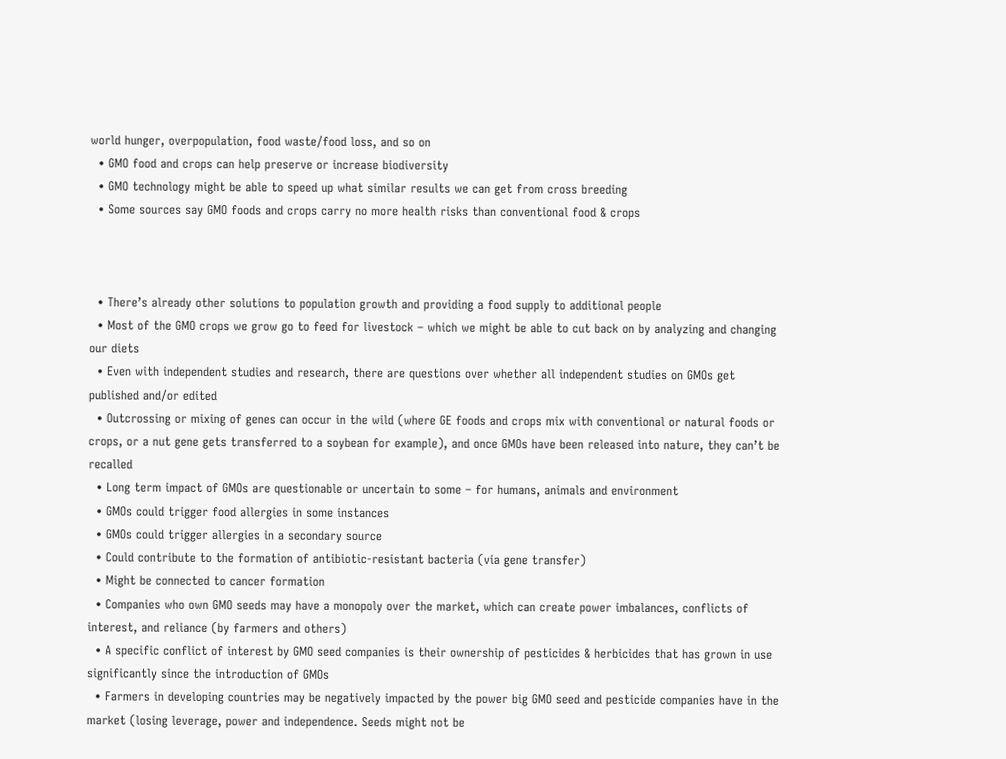world hunger, overpopulation, food waste/food loss, and so on
  • GMO food and crops can help preserve or increase biodiversity
  • GMO technology might be able to speed up what similar results we can get from cross breeding
  • Some sources say GMO foods and crops carry no more health risks than conventional food & crops



  • There’s already other solutions to population growth and providing a food supply to additional people
  • Most of the GMO crops we grow go to feed for livestock – which we might be able to cut back on by analyzing and changing our diets
  • Even with independent studies and research, there are questions over whether all independent studies on GMOs get published and/or edited
  • Outcrossing or mixing of genes can occur in the wild (where GE foods and crops mix with conventional or natural foods or crops, or a nut gene gets transferred to a soybean for example), and once GMOs have been released into nature, they can’t be recalled
  • Long term impact of GMOs are questionable or uncertain to some – for humans, animals and environment
  • GMOs could trigger food allergies in some instances
  • GMOs could trigger allergies in a secondary source
  • Could contribute to the formation of antibiotic-resistant bacteria (via gene transfer)
  • Might be connected to cancer formation
  • Companies who own GMO seeds may have a monopoly over the market, which can create power imbalances, conflicts of interest, and reliance (by farmers and others)
  • A specific conflict of interest by GMO seed companies is their ownership of pesticides & herbicides that has grown in use significantly since the introduction of GMOs
  • Farmers in developing countries may be negatively impacted by the power big GMO seed and pesticide companies have in the market (losing leverage, power and independence. Seeds might not be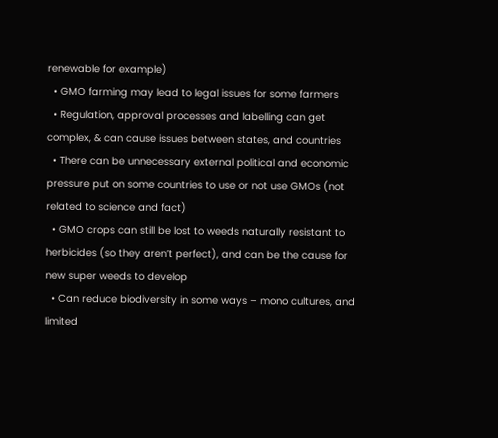renewable for example)
  • GMO farming may lead to legal issues for some farmers
  • Regulation, approval processes and labelling can get complex, & can cause issues between states, and countries
  • There can be unnecessary external political and economic pressure put on some countries to use or not use GMOs (not related to science and fact)
  • GMO crops can still be lost to weeds naturally resistant to herbicides (so they aren’t perfect), and can be the cause for new super weeds to develop
  • Can reduce biodiversity in some ways – mono cultures, and limited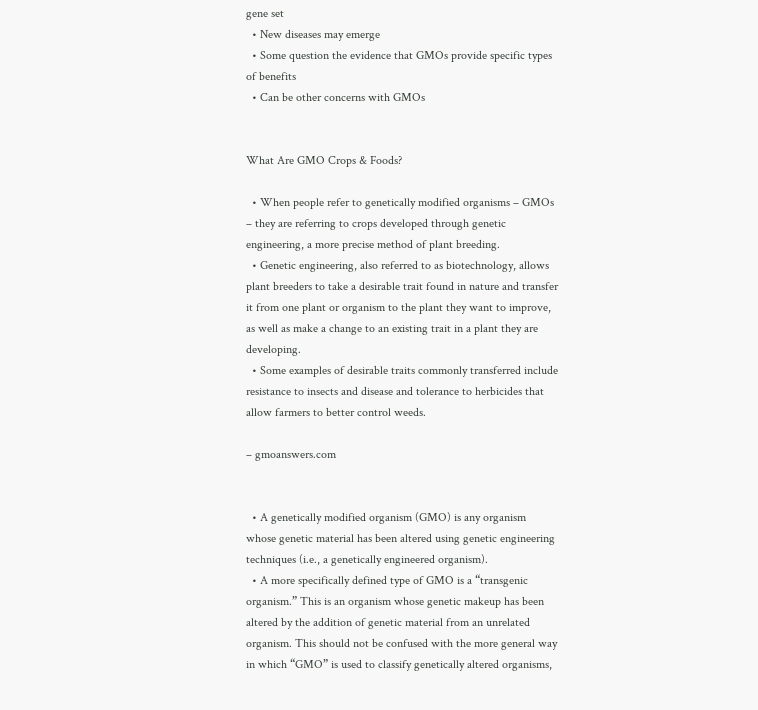gene set
  • New diseases may emerge
  • Some question the evidence that GMOs provide specific types of benefits
  • Can be other concerns with GMOs


What Are GMO Crops & Foods?

  • When people refer to genetically modified organisms – GMOs – they are referring to crops developed through genetic engineering, a more precise method of plant breeding.
  • Genetic engineering, also referred to as biotechnology, allows plant breeders to take a desirable trait found in nature and transfer it from one plant or organism to the plant they want to improve, as well as make a change to an existing trait in a plant they are developing.
  • Some examples of desirable traits commonly transferred include resistance to insects and disease and tolerance to herbicides that allow farmers to better control weeds.

– gmoanswers.com


  • A genetically modified organism (GMO) is any organism whose genetic material has been altered using genetic engineering techniques (i.e., a genetically engineered organism).
  • A more specifically defined type of GMO is a “transgenic organism.” This is an organism whose genetic makeup has been altered by the addition of genetic material from an unrelated organism. This should not be confused with the more general way in which “GMO” is used to classify genetically altered organisms,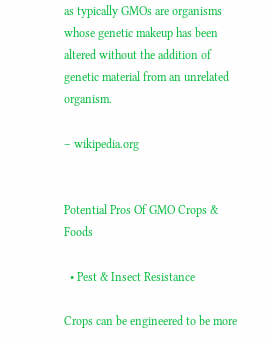as typically GMOs are organisms whose genetic makeup has been altered without the addition of genetic material from an unrelated organism.

– wikipedia.org


Potential Pros Of GMO Crops & Foods

  • Pest & Insect Resistance

Crops can be engineered to be more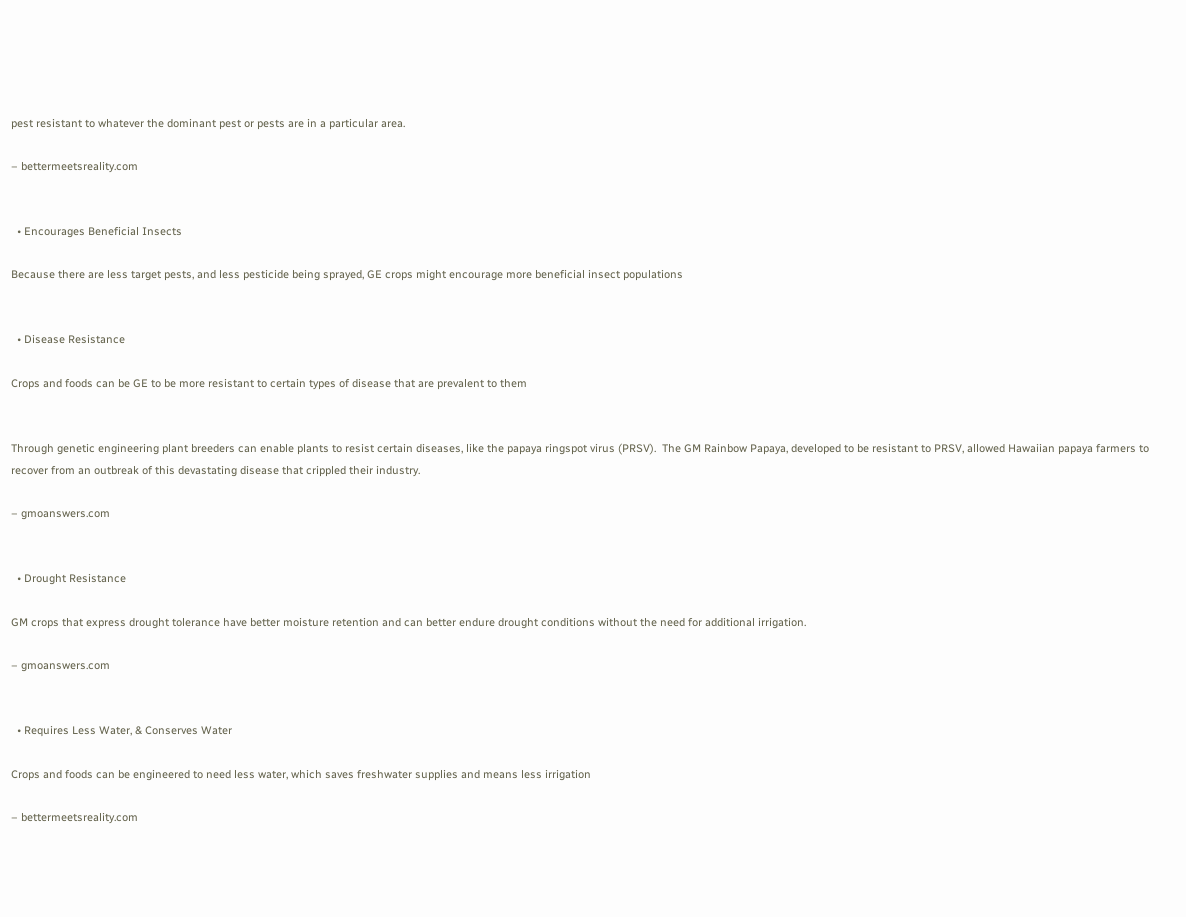pest resistant to whatever the dominant pest or pests are in a particular area.

– bettermeetsreality.com


  • Encourages Beneficial Insects

Because there are less target pests, and less pesticide being sprayed, GE crops might encourage more beneficial insect populations


  • Disease Resistance

Crops and foods can be GE to be more resistant to certain types of disease that are prevalent to them


Through genetic engineering plant breeders can enable plants to resist certain diseases, like the papaya ringspot virus (PRSV).  The GM Rainbow Papaya, developed to be resistant to PRSV, allowed Hawaiian papaya farmers to recover from an outbreak of this devastating disease that crippled their industry.

– gmoanswers.com


  • Drought Resistance

GM crops that express drought tolerance have better moisture retention and can better endure drought conditions without the need for additional irrigation.

– gmoanswers.com


  • Requires Less Water, & Conserves Water

Crops and foods can be engineered to need less water, which saves freshwater supplies and means less irrigation

– bettermeetsreality.com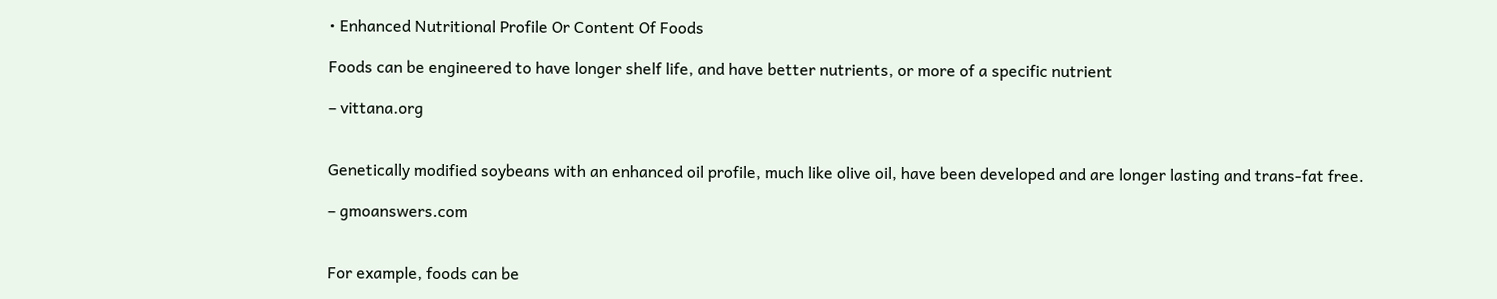• Enhanced Nutritional Profile Or Content Of Foods

Foods can be engineered to have longer shelf life, and have better nutrients, or more of a specific nutrient

– vittana.org


Genetically modified soybeans with an enhanced oil profile, much like olive oil, have been developed and are longer lasting and trans-fat free.

– gmoanswers.com


For example, foods can be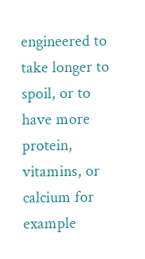engineered to take longer to spoil, or to have more protein, vitamins, or calcium for example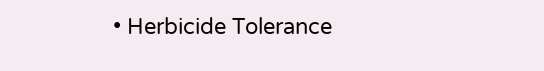• Herbicide Tolerance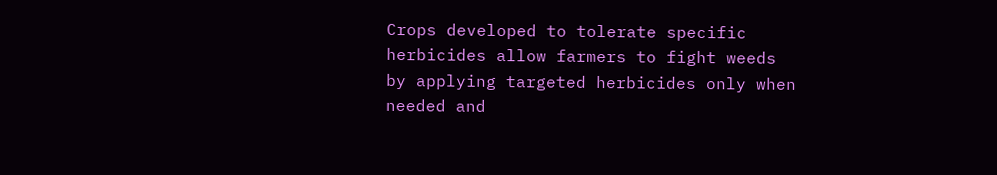Crops developed to tolerate specific herbicides allow farmers to fight weeds by applying targeted herbicides only when needed and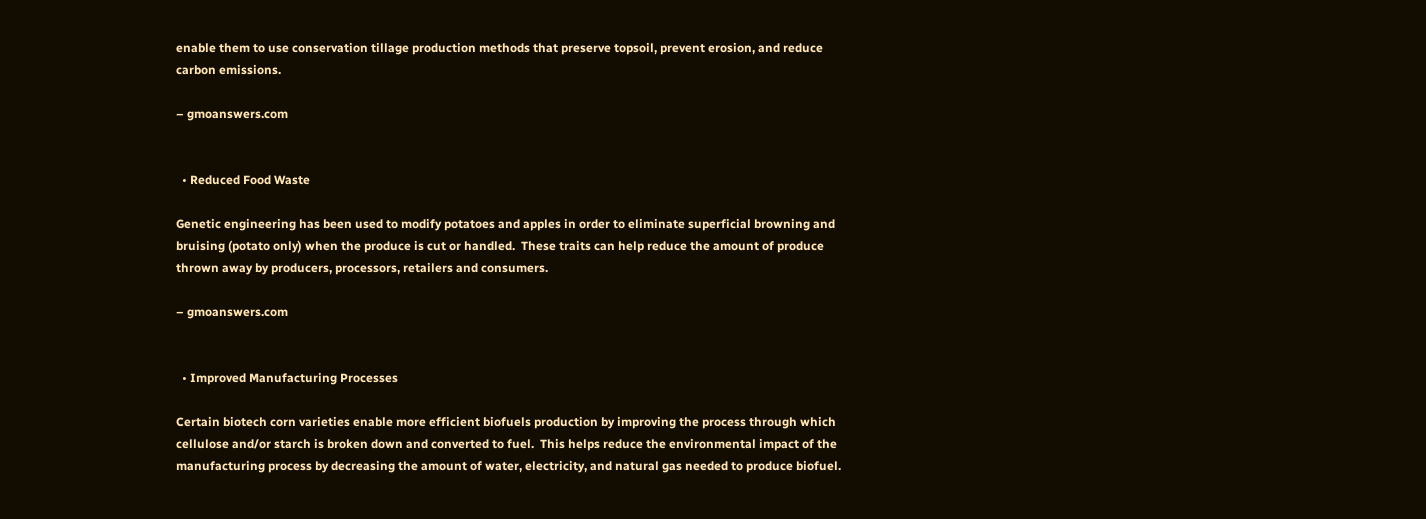enable them to use conservation tillage production methods that preserve topsoil, prevent erosion, and reduce carbon emissions.

– gmoanswers.com


  • Reduced Food Waste

Genetic engineering has been used to modify potatoes and apples in order to eliminate superficial browning and bruising (potato only) when the produce is cut or handled.  These traits can help reduce the amount of produce thrown away by producers, processors, retailers and consumers.

– gmoanswers.com


  • Improved Manufacturing Processes

Certain biotech corn varieties enable more efficient biofuels production by improving the process through which cellulose and/or starch is broken down and converted to fuel.  This helps reduce the environmental impact of the manufacturing process by decreasing the amount of water, electricity, and natural gas needed to produce biofuel.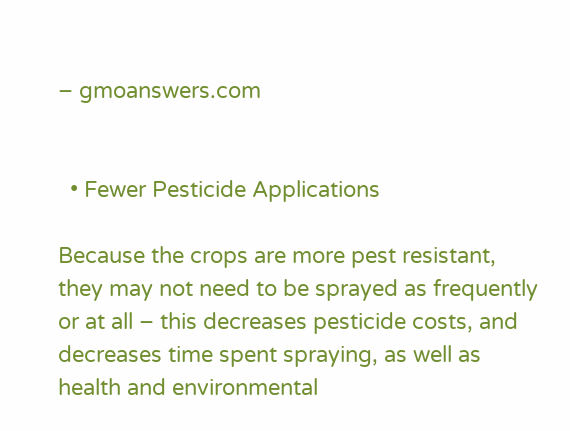– gmoanswers.com


  • Fewer Pesticide Applications

Because the crops are more pest resistant, they may not need to be sprayed as frequently or at all – this decreases pesticide costs, and decreases time spent spraying, as well as health and environmental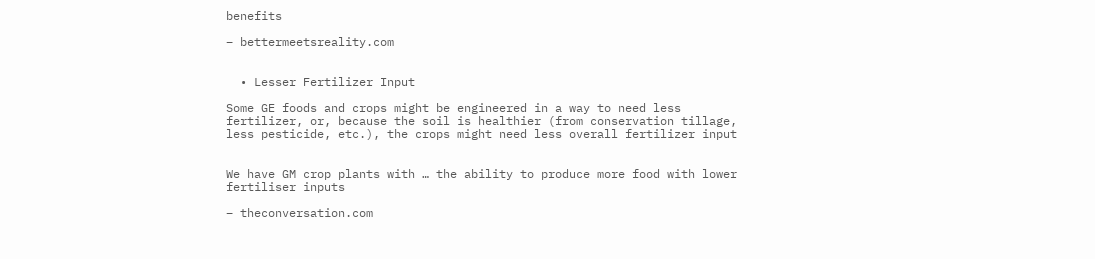benefits

– bettermeetsreality.com


  • Lesser Fertilizer Input

Some GE foods and crops might be engineered in a way to need less fertilizer, or, because the soil is healthier (from conservation tillage, less pesticide, etc.), the crops might need less overall fertilizer input


We have GM crop plants with … the ability to produce more food with lower fertiliser inputs

– theconversation.com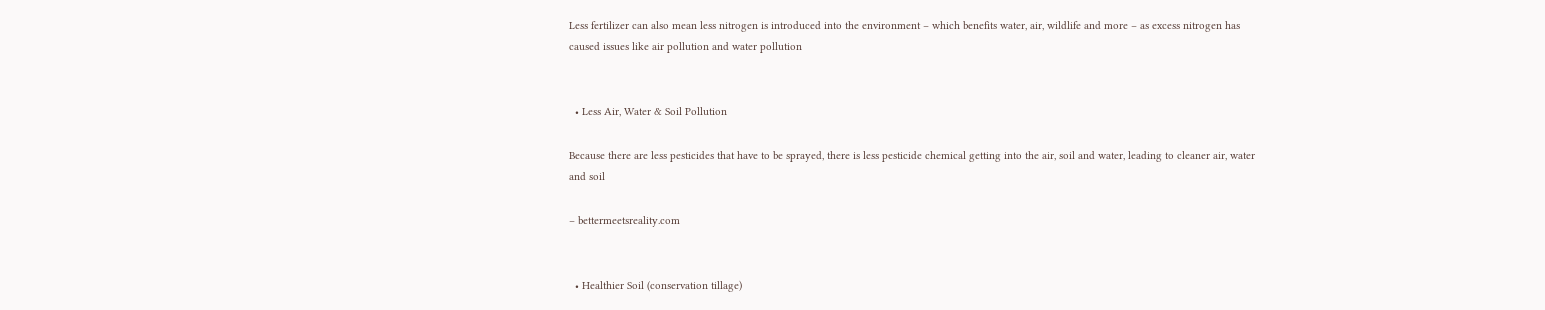Less fertilizer can also mean less nitrogen is introduced into the environment – which benefits water, air, wildlife and more – as excess nitrogen has caused issues like air pollution and water pollution


  • Less Air, Water & Soil Pollution

Because there are less pesticides that have to be sprayed, there is less pesticide chemical getting into the air, soil and water, leading to cleaner air, water and soil

– bettermeetsreality.com


  • Healthier Soil (conservation tillage)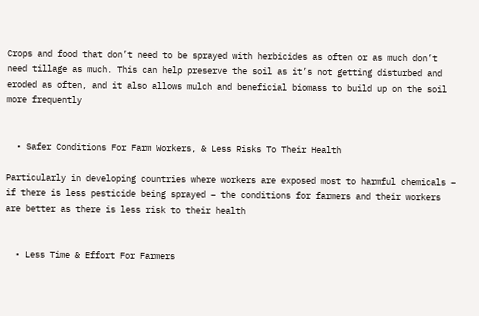Crops and food that don’t need to be sprayed with herbicides as often or as much don’t need tillage as much. This can help preserve the soil as it’s not getting disturbed and eroded as often, and it also allows mulch and beneficial biomass to build up on the soil more frequently


  • Safer Conditions For Farm Workers, & Less Risks To Their Health

Particularly in developing countries where workers are exposed most to harmful chemicals – if there is less pesticide being sprayed – the conditions for farmers and their workers are better as there is less risk to their health


  • Less Time & Effort For Farmers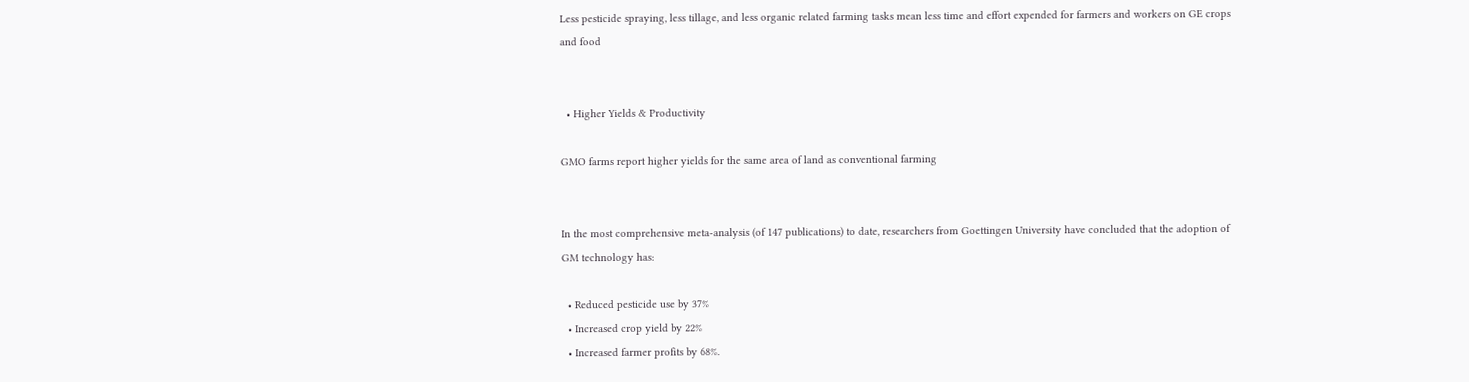Less pesticide spraying, less tillage, and less organic related farming tasks mean less time and effort expended for farmers and workers on GE crops and food


  • Higher Yields & Productivity

GMO farms report higher yields for the same area of land as conventional farming


In the most comprehensive meta-analysis (of 147 publications) to date, researchers from Goettingen University have concluded that the adoption of GM technology has:

  • Reduced pesticide use by 37%
  • Increased crop yield by 22%
  • Increased farmer profits by 68%.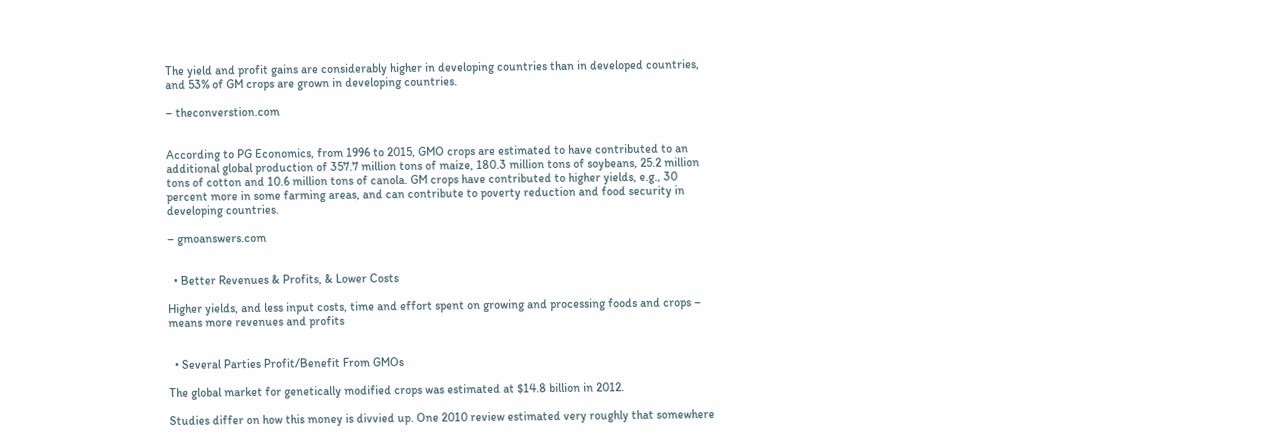The yield and profit gains are considerably higher in developing countries than in developed countries, and 53% of GM crops are grown in developing countries.

– theconverstion.com


According to PG Economics, from 1996 to 2015, GMO crops are estimated to have contributed to an additional global production of 357.7 million tons of maize, 180.3 million tons of soybeans, 25.2 million tons of cotton and 10.6 million tons of canola. GM crops have contributed to higher yields, e.g., 30 percent more in some farming areas, and can contribute to poverty reduction and food security in developing countries.

– gmoanswers.com


  • Better Revenues & Profits, & Lower Costs

Higher yields, and less input costs, time and effort spent on growing and processing foods and crops – means more revenues and profits


  • Several Parties Profit/Benefit From GMOs

The global market for genetically modified crops was estimated at $14.8 billion in 2012.

Studies differ on how this money is divvied up. One 2010 review estimated very roughly that somewhere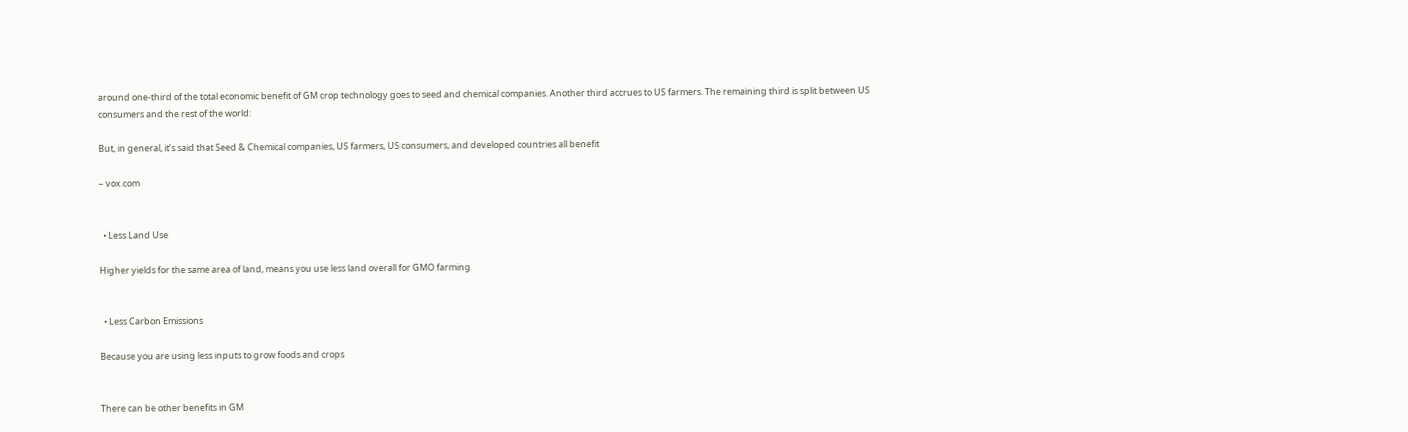around one-third of the total economic benefit of GM crop technology goes to seed and chemical companies. Another third accrues to US farmers. The remaining third is split between US consumers and the rest of the world:

But, in general, it’s said that Seed & Chemical companies, US farmers, US consumers, and developed countries all benefit

– vox.com


  • Less Land Use

Higher yields for the same area of land, means you use less land overall for GMO farming


  • Less Carbon Emissions

Because you are using less inputs to grow foods and crops


There can be other benefits in GM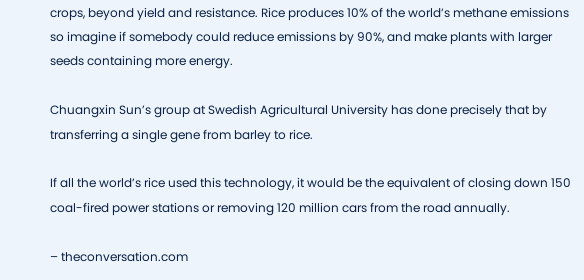crops, beyond yield and resistance. Rice produces 10% of the world’s methane emissions so imagine if somebody could reduce emissions by 90%, and make plants with larger seeds containing more energy.

Chuangxin Sun’s group at Swedish Agricultural University has done precisely that by transferring a single gene from barley to rice.

If all the world’s rice used this technology, it would be the equivalent of closing down 150 coal-fired power stations or removing 120 million cars from the road annually.

– theconversation.com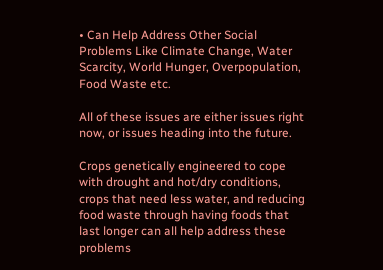• Can Help Address Other Social Problems Like Climate Change, Water Scarcity, World Hunger, Overpopulation, Food Waste etc.

All of these issues are either issues right now, or issues heading into the future.

Crops genetically engineered to cope with drought and hot/dry conditions, crops that need less water, and reducing food waste through having foods that last longer can all help address these problems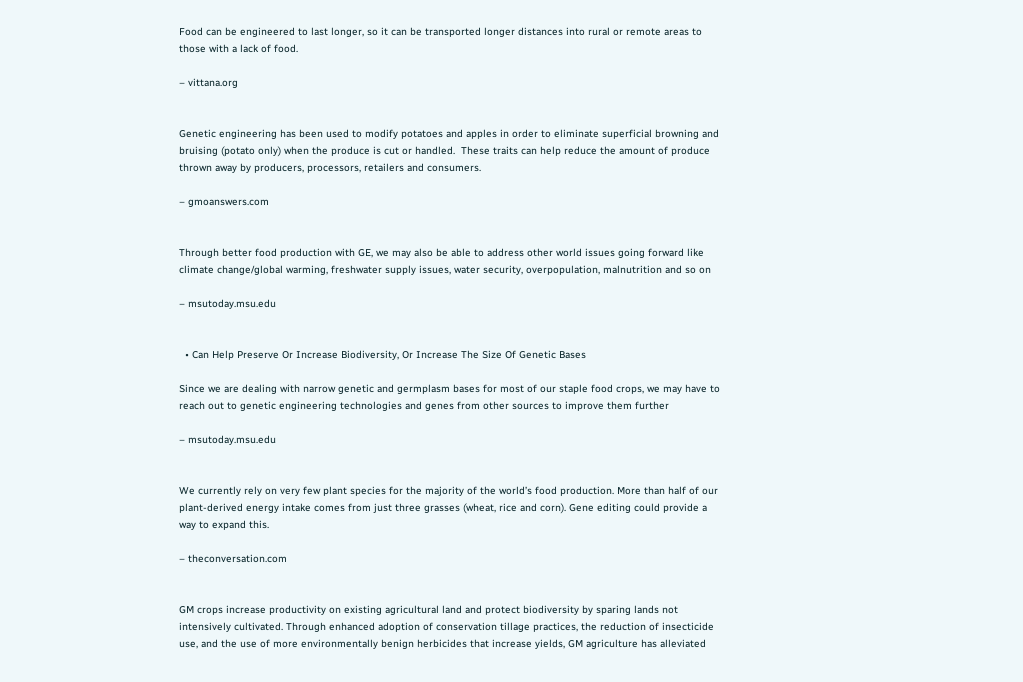Food can be engineered to last longer, so it can be transported longer distances into rural or remote areas to those with a lack of food.

– vittana.org


Genetic engineering has been used to modify potatoes and apples in order to eliminate superficial browning and bruising (potato only) when the produce is cut or handled.  These traits can help reduce the amount of produce thrown away by producers, processors, retailers and consumers.

– gmoanswers.com


Through better food production with GE, we may also be able to address other world issues going forward like climate change/global warming, freshwater supply issues, water security, overpopulation, malnutrition and so on

– msutoday.msu.edu


  • Can Help Preserve Or Increase Biodiversity, Or Increase The Size Of Genetic Bases

Since we are dealing with narrow genetic and germplasm bases for most of our staple food crops, we may have to reach out to genetic engineering technologies and genes from other sources to improve them further

– msutoday.msu.edu


We currently rely on very few plant species for the majority of the world’s food production. More than half of our plant-derived energy intake comes from just three grasses (wheat, rice and corn). Gene editing could provide a way to expand this.

– theconversation.com


GM crops increase productivity on existing agricultural land and protect biodiversity by sparing lands not intensively cultivated. Through enhanced adoption of conservation tillage practices, the reduction of insecticide use, and the use of more environmentally benign herbicides that increase yields, GM agriculture has alleviated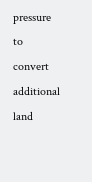pressure to convert additional land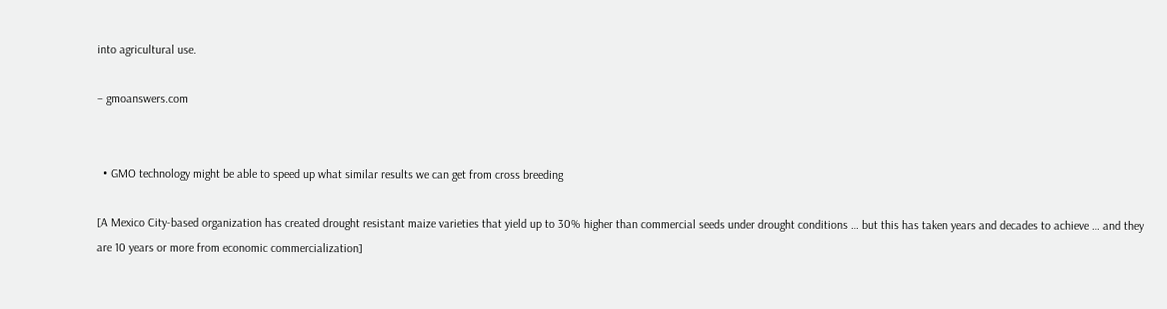into agricultural use.

– gmoanswers.com


  • GMO technology might be able to speed up what similar results we can get from cross breeding

[A Mexico City-based organization has created drought resistant maize varieties that yield up to 30% higher than commercial seeds under drought conditions … but this has taken years and decades to achieve … and they are 10 years or more from economic commercialization]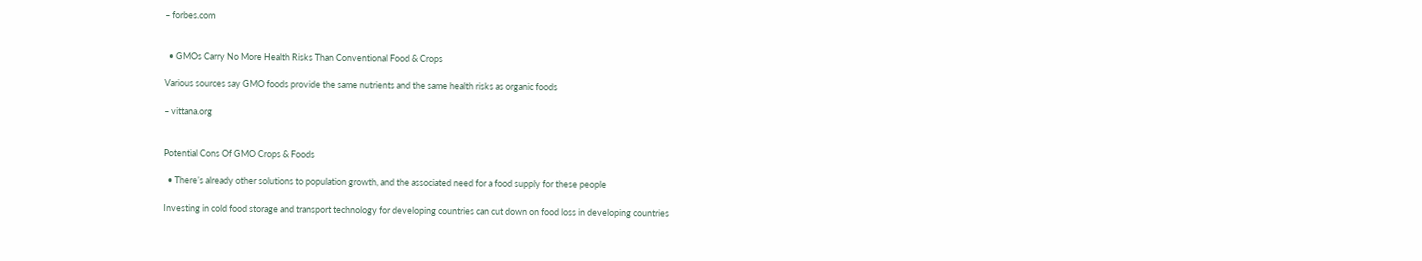– forbes.com


  • GMOs Carry No More Health Risks Than Conventional Food & Crops

Various sources say GMO foods provide the same nutrients and the same health risks as organic foods

– vittana.org


Potential Cons Of GMO Crops & Foods

  • There’s already other solutions to population growth, and the associated need for a food supply for these people

Investing in cold food storage and transport technology for developing countries can cut down on food loss in developing countries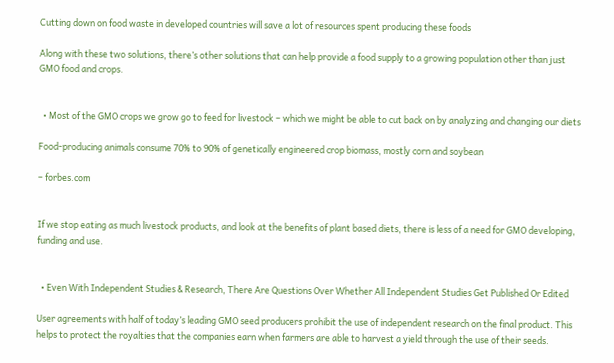Cutting down on food waste in developed countries will save a lot of resources spent producing these foods

Along with these two solutions, there’s other solutions that can help provide a food supply to a growing population other than just GMO food and crops.


  • Most of the GMO crops we grow go to feed for livestock – which we might be able to cut back on by analyzing and changing our diets

Food-producing animals consume 70% to 90% of genetically engineered crop biomass, mostly corn and soybean

– forbes.com


If we stop eating as much livestock products, and look at the benefits of plant based diets, there is less of a need for GMO developing, funding and use.


  • Even With Independent Studies & Research, There Are Questions Over Whether All Independent Studies Get Published Or Edited

User agreements with half of today’s leading GMO seed producers prohibit the use of independent research on the final product. This helps to protect the royalties that the companies earn when farmers are able to harvest a yield through the use of their seeds.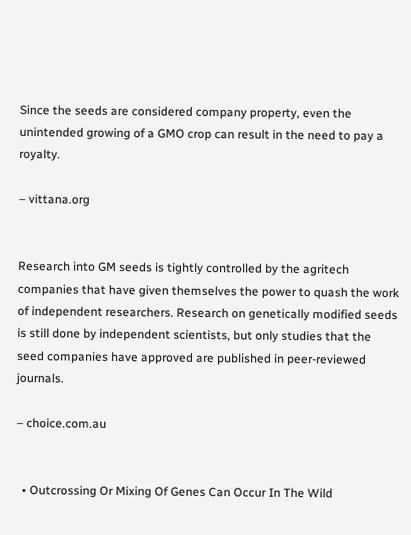Since the seeds are considered company property, even the unintended growing of a GMO crop can result in the need to pay a royalty.

– vittana.org


Research into GM seeds is tightly controlled by the agritech companies that have given themselves the power to quash the work of independent researchers. Research on genetically modified seeds is still done by independent scientists, but only studies that the seed companies have approved are published in peer-reviewed journals.

– choice.com.au


  • Outcrossing Or Mixing Of Genes Can Occur In The Wild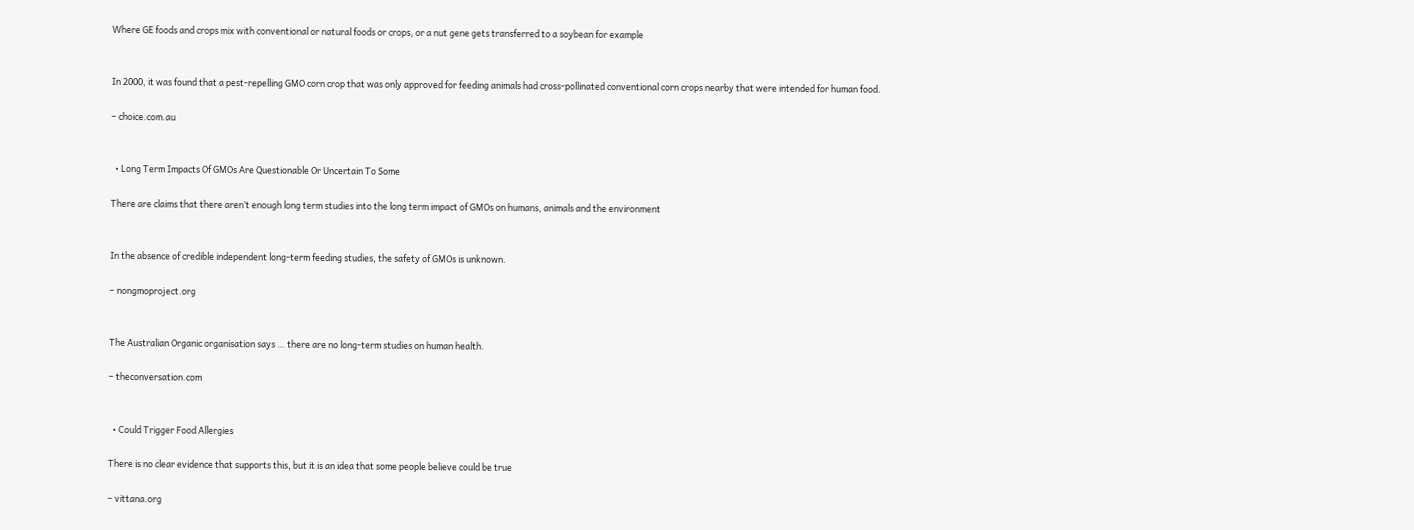Where GE foods and crops mix with conventional or natural foods or crops, or a nut gene gets transferred to a soybean for example


In 2000, it was found that a pest-repelling GMO corn crop that was only approved for feeding animals had cross-pollinated conventional corn crops nearby that were intended for human food.

– choice.com.au


  • Long Term Impacts Of GMOs Are Questionable Or Uncertain To Some

There are claims that there aren’t enough long term studies into the long term impact of GMOs on humans, animals and the environment


In the absence of credible independent long-term feeding studies, the safety of GMOs is unknown.

– nongmoproject.org


The Australian Organic organisation says … there are no long-term studies on human health.

– theconversation.com


  • Could Trigger Food Allergies

There is no clear evidence that supports this, but it is an idea that some people believe could be true

– vittana.org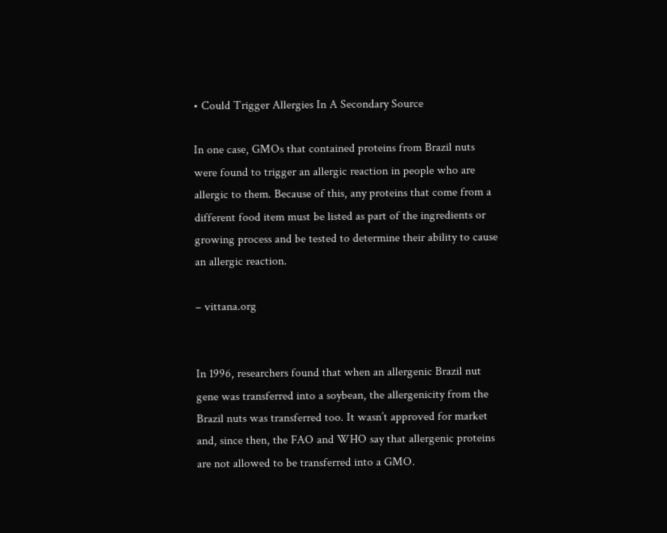• Could Trigger Allergies In A Secondary Source

In one case, GMOs that contained proteins from Brazil nuts were found to trigger an allergic reaction in people who are allergic to them. Because of this, any proteins that come from a different food item must be listed as part of the ingredients or growing process and be tested to determine their ability to cause an allergic reaction.

– vittana.org


In 1996, researchers found that when an allergenic Brazil nut gene was transferred into a soybean, the allergenicity from the Brazil nuts was transferred too. It wasn’t approved for market and, since then, the FAO and WHO say that allergenic proteins are not allowed to be transferred into a GMO.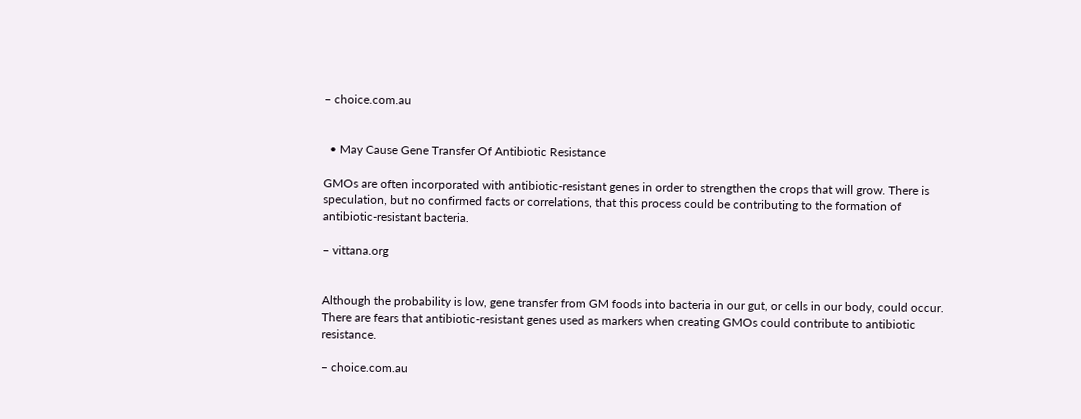– choice.com.au


  • May Cause Gene Transfer Of Antibiotic Resistance

GMOs are often incorporated with antibiotic-resistant genes in order to strengthen the crops that will grow. There is speculation, but no confirmed facts or correlations, that this process could be contributing to the formation of antibiotic-resistant bacteria.

– vittana.org


Although the probability is low, gene transfer from GM foods into bacteria in our gut, or cells in our body, could occur. There are fears that antibiotic-resistant genes used as markers when creating GMOs could contribute to antibiotic resistance.

– choice.com.au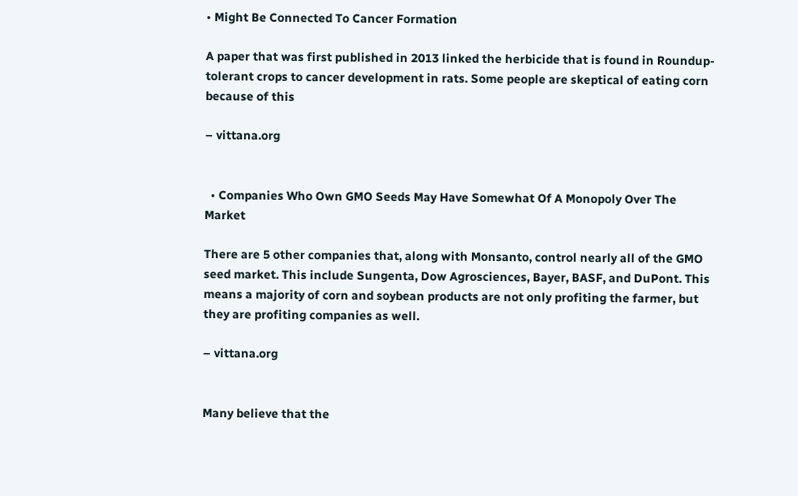• Might Be Connected To Cancer Formation

A paper that was first published in 2013 linked the herbicide that is found in Roundup-tolerant crops to cancer development in rats. Some people are skeptical of eating corn because of this

– vittana.org


  • Companies Who Own GMO Seeds May Have Somewhat Of A Monopoly Over The Market

There are 5 other companies that, along with Monsanto, control nearly all of the GMO seed market. This include Sungenta, Dow Agrosciences, Bayer, BASF, and DuPont. This means a majority of corn and soybean products are not only profiting the farmer, but they are profiting companies as well.

– vittana.org


Many believe that the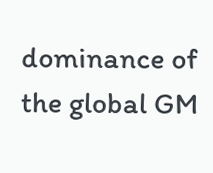dominance of the global GM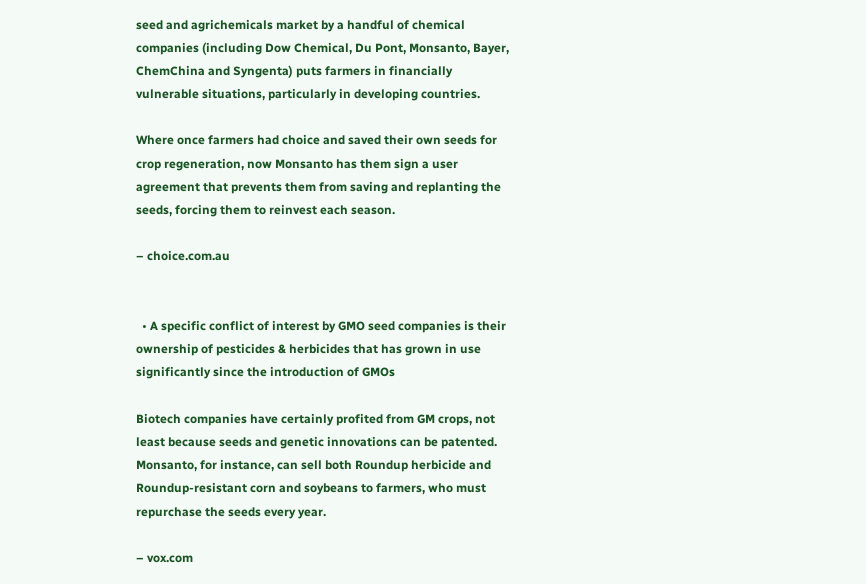seed and agrichemicals market by a handful of chemical companies (including Dow Chemical, Du Pont, Monsanto, Bayer, ChemChina and Syngenta) puts farmers in financially vulnerable situations, particularly in developing countries.

Where once farmers had choice and saved their own seeds for crop regeneration, now Monsanto has them sign a user agreement that prevents them from saving and replanting the seeds, forcing them to reinvest each season.

– choice.com.au


  • A specific conflict of interest by GMO seed companies is their ownership of pesticides & herbicides that has grown in use significantly since the introduction of GMOs

Biotech companies have certainly profited from GM crops, not least because seeds and genetic innovations can be patented. Monsanto, for instance, can sell both Roundup herbicide and Roundup-resistant corn and soybeans to farmers, who must repurchase the seeds every year.

– vox.com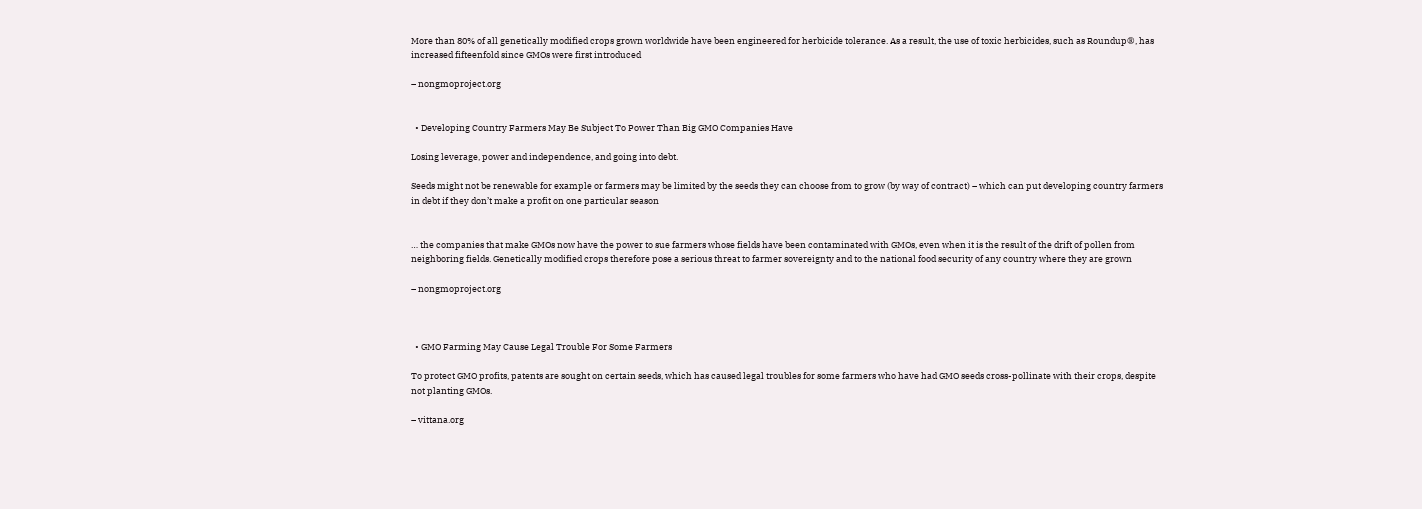More than 80% of all genetically modified crops grown worldwide have been engineered for herbicide tolerance. As a result, the use of toxic herbicides, such as Roundup®, has increased fifteenfold since GMOs were first introduced

– nongmoproject.org


  • Developing Country Farmers May Be Subject To Power Than Big GMO Companies Have

Losing leverage, power and independence, and going into debt.

Seeds might not be renewable for example or farmers may be limited by the seeds they can choose from to grow (by way of contract) – which can put developing country farmers in debt if they don’t make a profit on one particular season


… the companies that make GMOs now have the power to sue farmers whose fields have been contaminated with GMOs, even when it is the result of the drift of pollen from neighboring fields. Genetically modified crops therefore pose a serious threat to farmer sovereignty and to the national food security of any country where they are grown

– nongmoproject.org



  • GMO Farming May Cause Legal Trouble For Some Farmers

To protect GMO profits, patents are sought on certain seeds, which has caused legal troubles for some farmers who have had GMO seeds cross-pollinate with their crops, despite not planting GMOs.

– vittana.org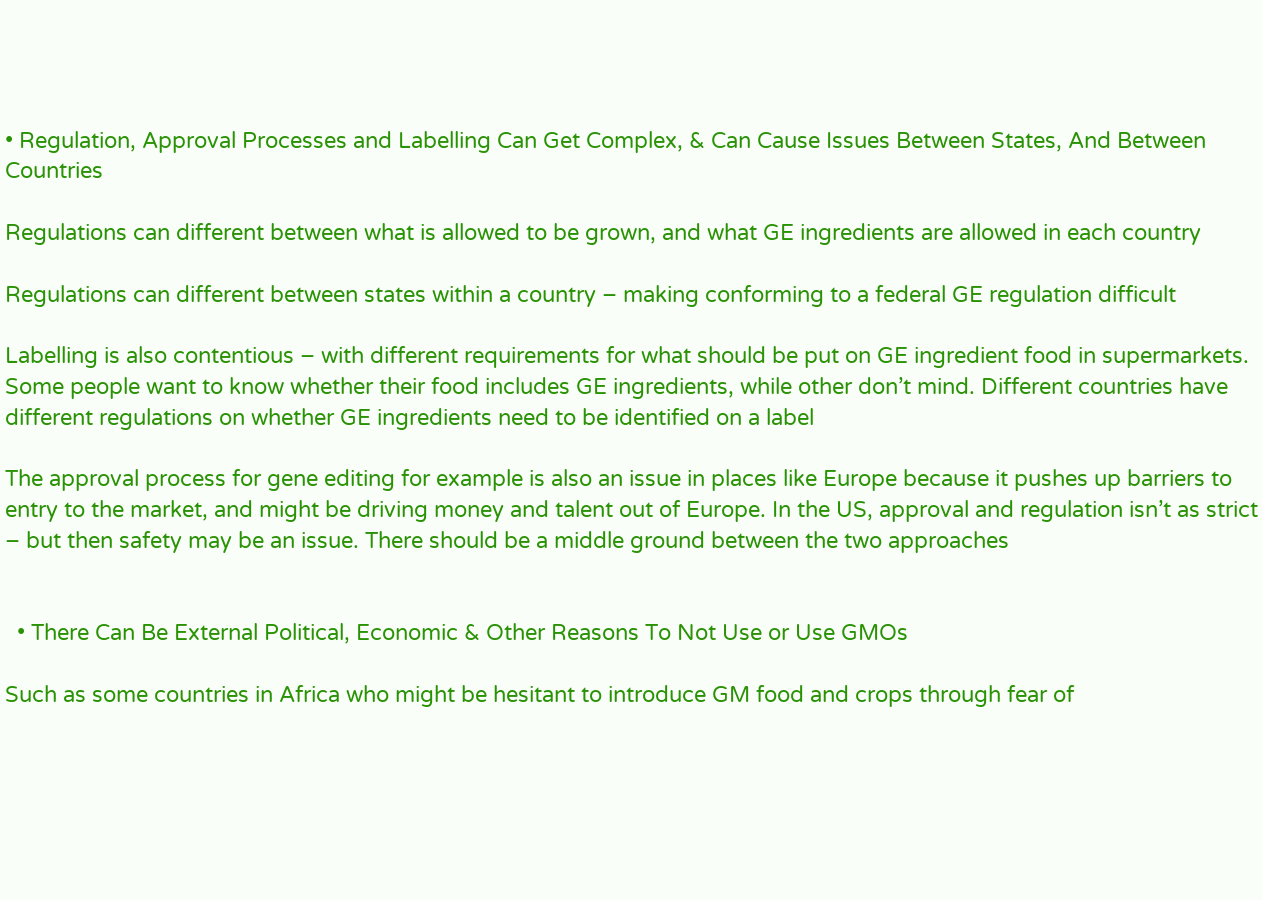• Regulation, Approval Processes and Labelling Can Get Complex, & Can Cause Issues Between States, And Between Countries

Regulations can different between what is allowed to be grown, and what GE ingredients are allowed in each country

Regulations can different between states within a country – making conforming to a federal GE regulation difficult

Labelling is also contentious – with different requirements for what should be put on GE ingredient food in supermarkets. Some people want to know whether their food includes GE ingredients, while other don’t mind. Different countries have different regulations on whether GE ingredients need to be identified on a label

The approval process for gene editing for example is also an issue in places like Europe because it pushes up barriers to entry to the market, and might be driving money and talent out of Europe. In the US, approval and regulation isn’t as strict – but then safety may be an issue. There should be a middle ground between the two approaches


  • There Can Be External Political, Economic & Other Reasons To Not Use or Use GMOs

Such as some countries in Africa who might be hesitant to introduce GM food and crops through fear of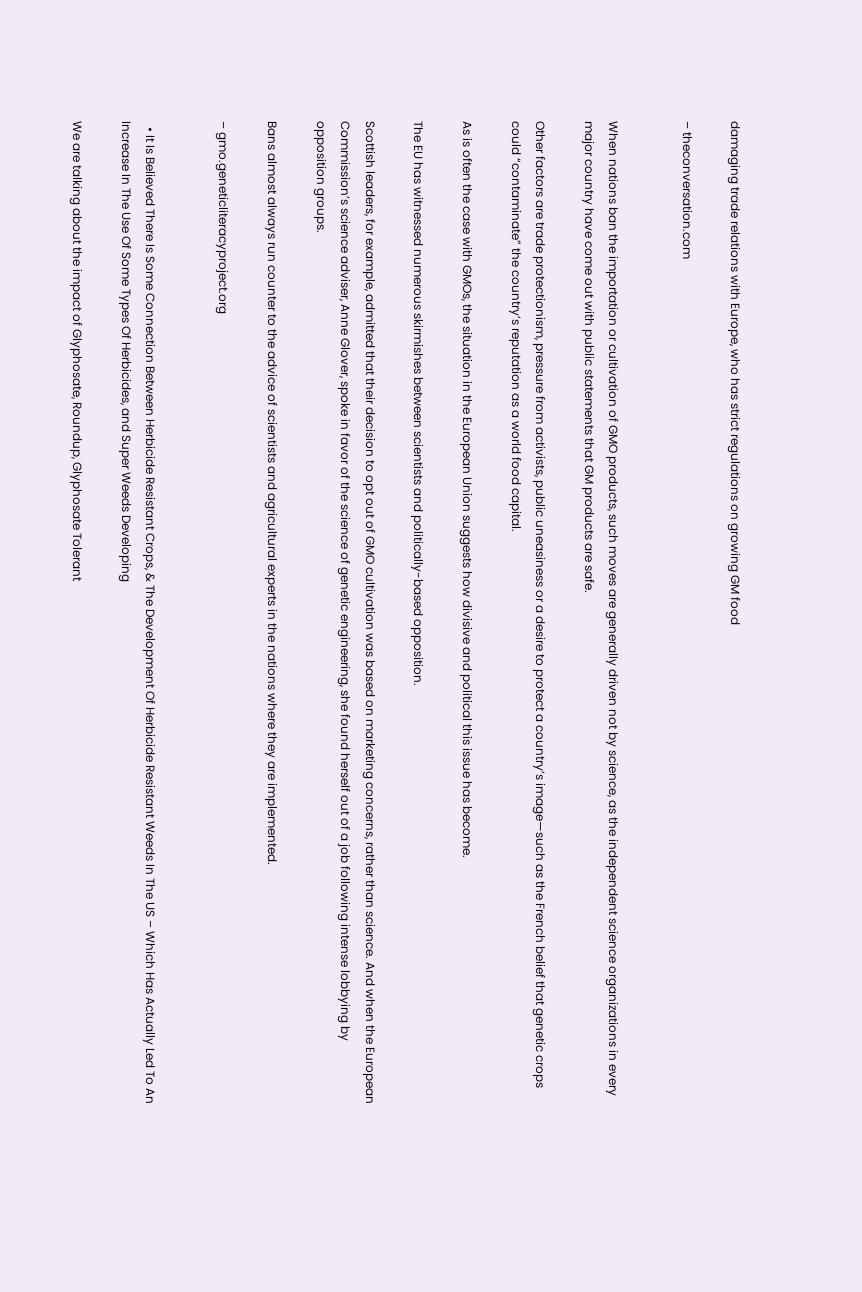damaging trade relations with Europe, who has strict regulations on growing GM food

– theconversation.com


When nations ban the importation or cultivation of GMO products, such moves are generally driven not by science, as the independent science organizations in every major country have come out with public statements that GM products are safe.

Other factors are trade protectionism, pressure from activists, public uneasiness or a desire to protect a country’s image—such as the French belief that genetic crops could “contaminate” the country’s reputation as a world food capital.

As is often the case with GMOs, the situation in the European Union suggests how divisive and political this issue has become.

The EU has witnessed numerous skirmishes between scientists and politically-based opposition.

Scottish leaders, for example, admitted that their decision to opt out of GMO cultivation was based on marketing concerns, rather than science. And when the European Commission’s science adviser, Anne Glover, spoke in favor of the science of genetic engineering, she found herself out of a job following intense lobbying by opposition groups.

Bans almost always run counter to the advice of scientists and agricultural experts in the nations where they are implemented.

– gmo.geneticliteracyproject.org


  • It Is Believed There Is Some Connection Between Herbicide Resistant Crops, & The Development Of Herbicide Resistant Weeds In The US – Which Has Actually Led To An Increase In The Use Of Some Types Of Herbicides, and Super Weeds Developing

We are talking about the impact of Glyphosate, Roundup, Glyphosate Tolerant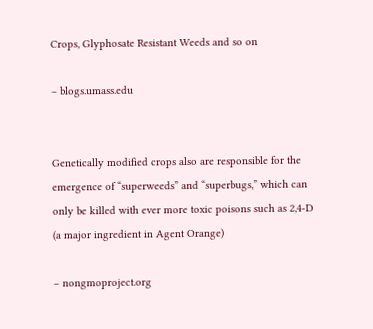Crops, Glyphosate Resistant Weeds and so on

– blogs.umass.edu


Genetically modified crops also are responsible for the emergence of “superweeds” and “superbugs,” which can only be killed with ever more toxic poisons such as 2,4-D (a major ingredient in Agent Orange)

– nongmoproject.org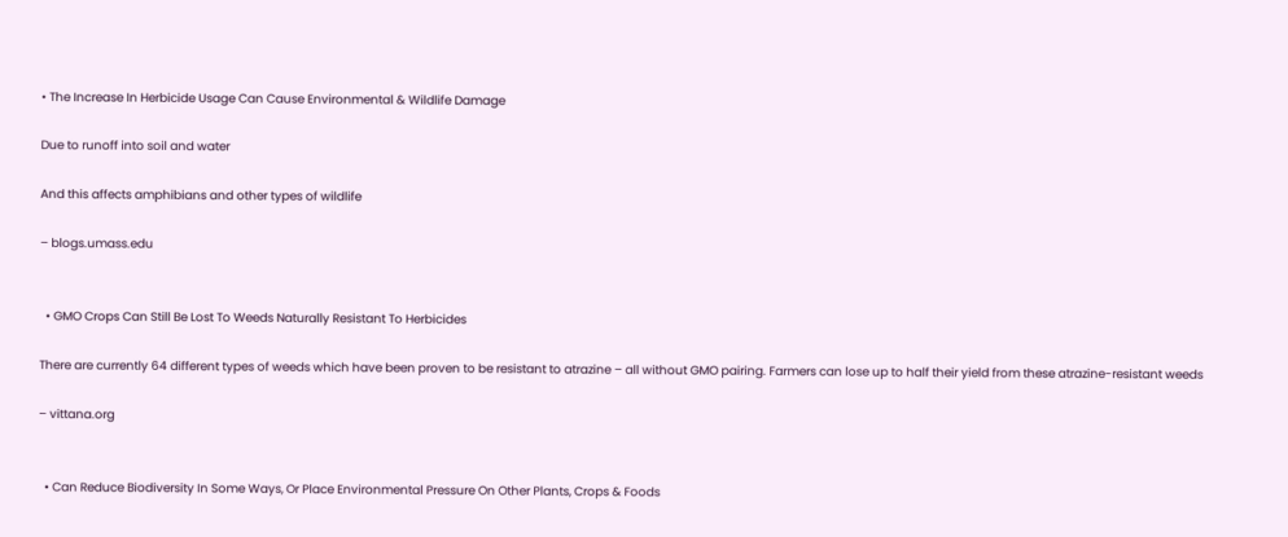• The Increase In Herbicide Usage Can Cause Environmental & Wildlife Damage

Due to runoff into soil and water

And this affects amphibians and other types of wildlife

– blogs.umass.edu


  • GMO Crops Can Still Be Lost To Weeds Naturally Resistant To Herbicides

There are currently 64 different types of weeds which have been proven to be resistant to atrazine – all without GMO pairing. Farmers can lose up to half their yield from these atrazine-resistant weeds

– vittana.org


  • Can Reduce Biodiversity In Some Ways, Or Place Environmental Pressure On Other Plants, Crops & Foods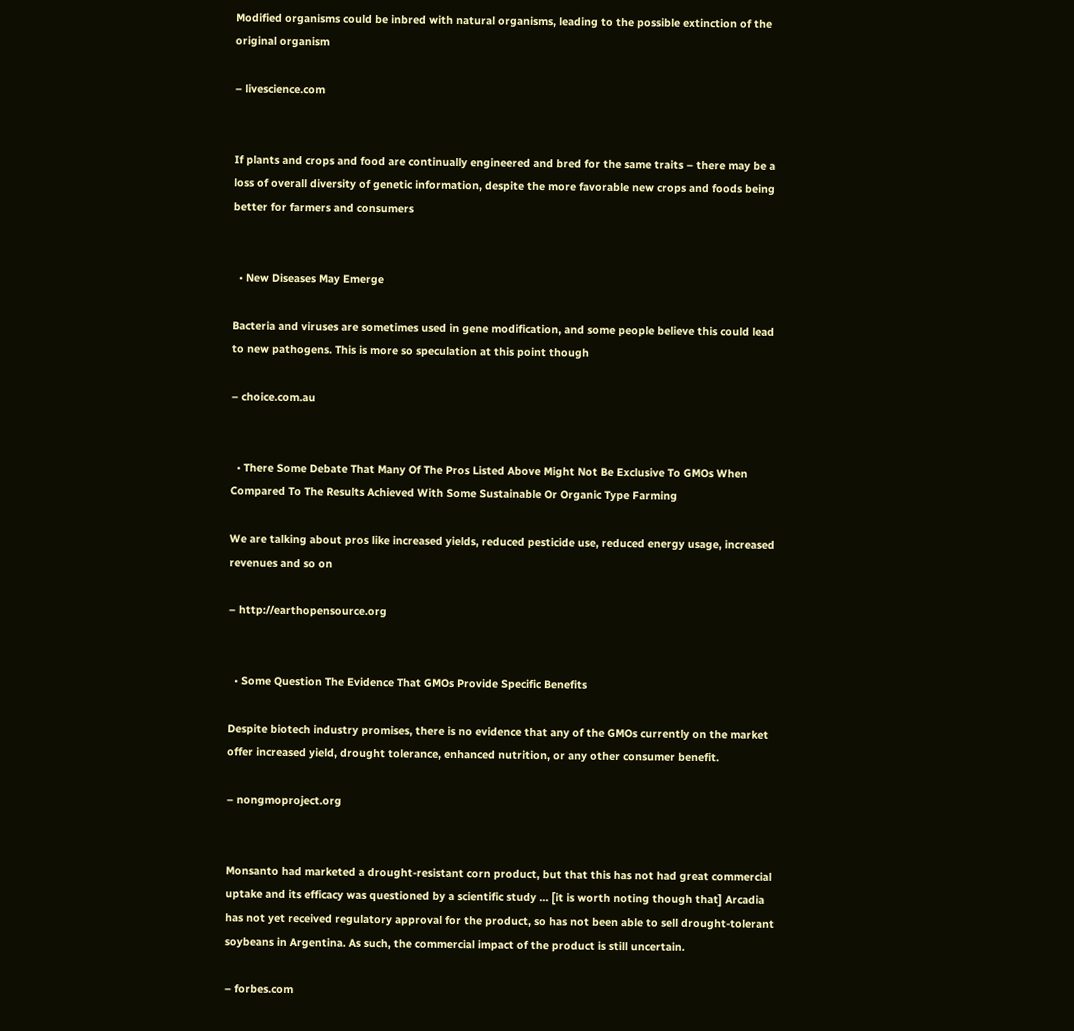Modified organisms could be inbred with natural organisms, leading to the possible extinction of the original organism

– livescience.com


If plants and crops and food are continually engineered and bred for the same traits – there may be a loss of overall diversity of genetic information, despite the more favorable new crops and foods being better for farmers and consumers


  • New Diseases May Emerge

Bacteria and viruses are sometimes used in gene modification, and some people believe this could lead to new pathogens. This is more so speculation at this point though

– choice.com.au


  • There Some Debate That Many Of The Pros Listed Above Might Not Be Exclusive To GMOs When Compared To The Results Achieved With Some Sustainable Or Organic Type Farming

We are talking about pros like increased yields, reduced pesticide use, reduced energy usage, increased revenues and so on

– http://earthopensource.org


  • Some Question The Evidence That GMOs Provide Specific Benefits

Despite biotech industry promises, there is no evidence that any of the GMOs currently on the market offer increased yield, drought tolerance, enhanced nutrition, or any other consumer benefit.

– nongmoproject.org


Monsanto had marketed a drought-resistant corn product, but that this has not had great commercial uptake and its efficacy was questioned by a scientific study … [it is worth noting though that] Arcadia has not yet received regulatory approval for the product, so has not been able to sell drought-tolerant soybeans in Argentina. As such, the commercial impact of the product is still uncertain.

– forbes.com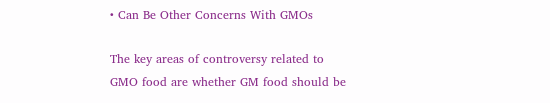• Can Be Other Concerns With GMOs

The key areas of controversy related to GMO food are whether GM food should be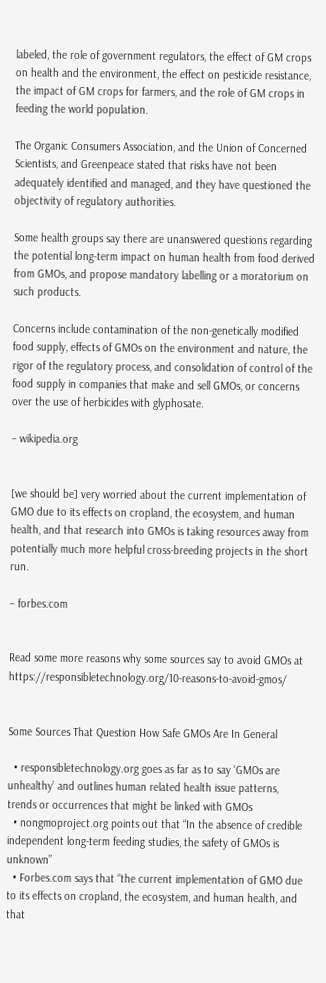labeled, the role of government regulators, the effect of GM crops on health and the environment, the effect on pesticide resistance, the impact of GM crops for farmers, and the role of GM crops in feeding the world population.

The Organic Consumers Association, and the Union of Concerned Scientists, and Greenpeace stated that risks have not been adequately identified and managed, and they have questioned the objectivity of regulatory authorities.

Some health groups say there are unanswered questions regarding the potential long-term impact on human health from food derived from GMOs, and propose mandatory labelling or a moratorium on such products.

Concerns include contamination of the non-genetically modified food supply, effects of GMOs on the environment and nature, the rigor of the regulatory process, and consolidation of control of the food supply in companies that make and sell GMOs, or concerns over the use of herbicides with glyphosate.

– wikipedia.org


[we should be] very worried about the current implementation of GMO due to its effects on cropland, the ecosystem, and human health, and that research into GMOs is taking resources away from potentially much more helpful cross-breeding projects in the short run.

– forbes.com


Read some more reasons why some sources say to avoid GMOs at https://responsibletechnology.org/10-reasons-to-avoid-gmos/


Some Sources That Question How Safe GMOs Are In General

  • responsibletechnology.org goes as far as to say ‘GMOs are unhealthy’ and outlines human related health issue patterns, trends or occurrences that might be linked with GMOs
  • nongmoproject.org points out that “In the absence of credible independent long-term feeding studies, the safety of GMOs is unknown”
  • Forbes.com says that “the current implementation of GMO due to its effects on cropland, the ecosystem, and human health, and that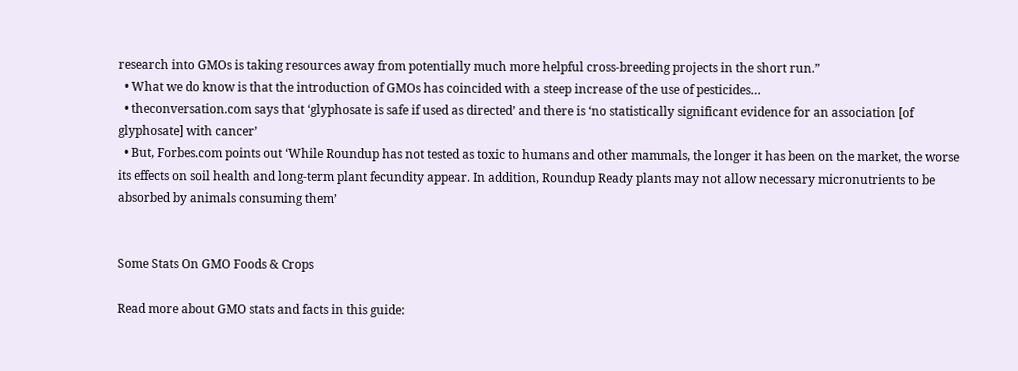research into GMOs is taking resources away from potentially much more helpful cross-breeding projects in the short run.”
  • What we do know is that the introduction of GMOs has coincided with a steep increase of the use of pesticides…
  • theconversation.com says that ‘glyphosate is safe if used as directed’ and there is ‘no statistically significant evidence for an association [of glyphosate] with cancer’
  • But, Forbes.com points out ‘While Roundup has not tested as toxic to humans and other mammals, the longer it has been on the market, the worse its effects on soil health and long-term plant fecundity appear. In addition, Roundup Ready plants may not allow necessary micronutrients to be absorbed by animals consuming them’


Some Stats On GMO Foods & Crops

Read more about GMO stats and facts in this guide: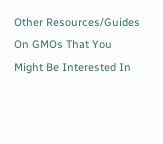Other Resources/Guides On GMOs That You Might Be Interested In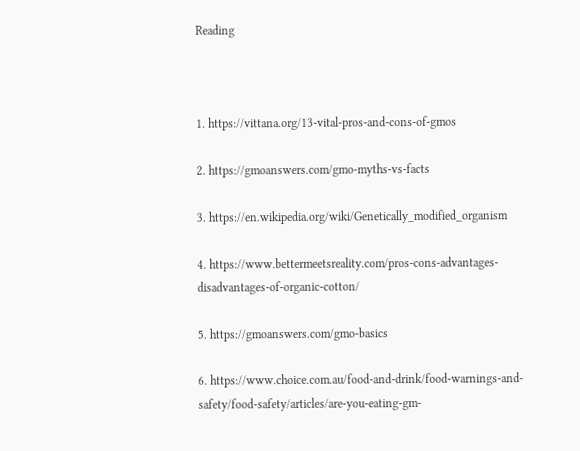Reading



1. https://vittana.org/13-vital-pros-and-cons-of-gmos

2. https://gmoanswers.com/gmo-myths-vs-facts

3. https://en.wikipedia.org/wiki/Genetically_modified_organism

4. https://www.bettermeetsreality.com/pros-cons-advantages-disadvantages-of-organic-cotton/

5. https://gmoanswers.com/gmo-basics

6. https://www.choice.com.au/food-and-drink/food-warnings-and-safety/food-safety/articles/are-you-eating-gm-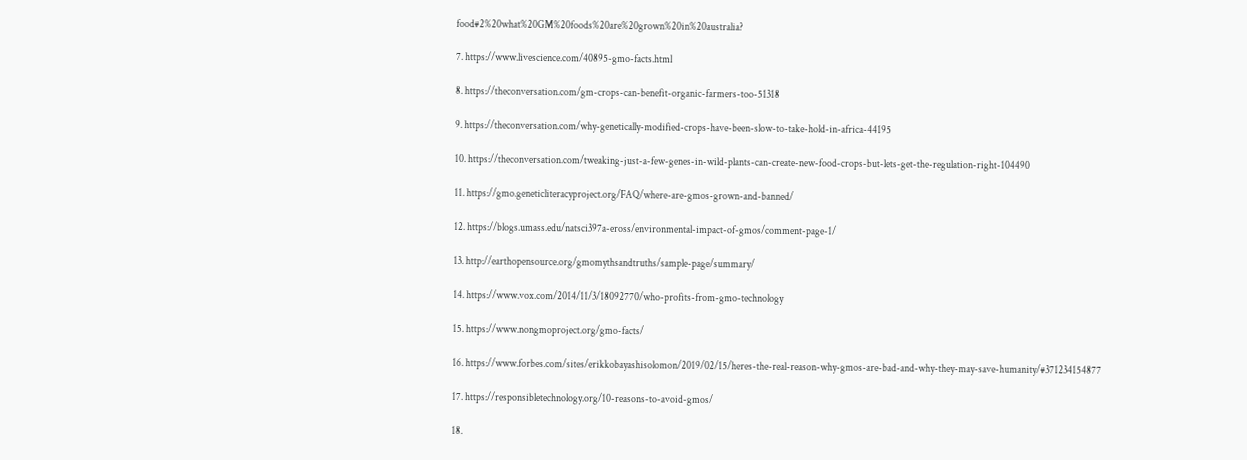food#2%20what%20GM%20foods%20are%20grown%20in%20australia?

7. https://www.livescience.com/40895-gmo-facts.html

8. https://theconversation.com/gm-crops-can-benefit-organic-farmers-too-51318

9. https://theconversation.com/why-genetically-modified-crops-have-been-slow-to-take-hold-in-africa-44195

10. https://theconversation.com/tweaking-just-a-few-genes-in-wild-plants-can-create-new-food-crops-but-lets-get-the-regulation-right-104490

11. https://gmo.geneticliteracyproject.org/FAQ/where-are-gmos-grown-and-banned/

12. https://blogs.umass.edu/natsci397a-eross/environmental-impact-of-gmos/comment-page-1/

13. http://earthopensource.org/gmomythsandtruths/sample-page/summary/

14. https://www.vox.com/2014/11/3/18092770/who-profits-from-gmo-technology

15. https://www.nongmoproject.org/gmo-facts/

16. https://www.forbes.com/sites/erikkobayashisolomon/2019/02/15/heres-the-real-reason-why-gmos-are-bad-and-why-they-may-save-humanity/#371234154877

17. https://responsibletechnology.org/10-reasons-to-avoid-gmos/

18.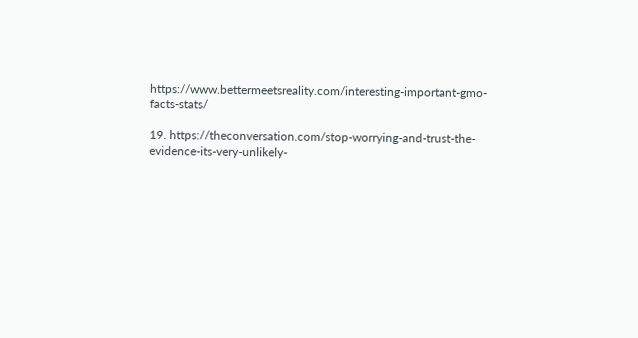https://www.bettermeetsreality.com/interesting-important-gmo-facts-stats/

19. https://theconversation.com/stop-worrying-and-trust-the-evidence-its-very-unlikely-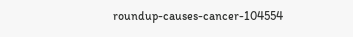roundup-causes-cancer-104554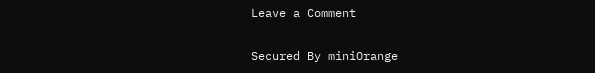Leave a Comment

Secured By miniOrange